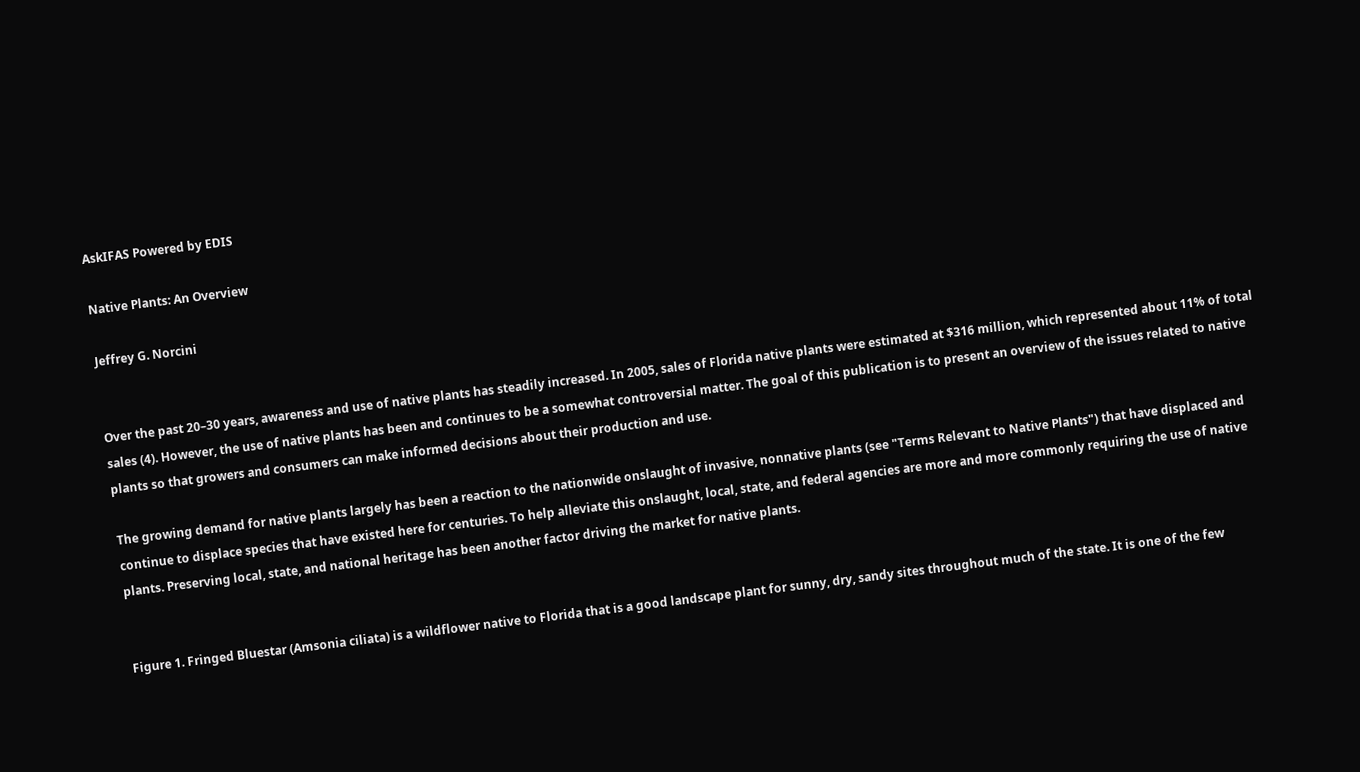AskIFAS Powered by EDIS

Native Plants: An Overview

Jeffrey G. Norcini


Over the past 20–30 years, awareness and use of native plants has steadily increased. In 2005, sales of Florida native plants were estimated at $316 million, which represented about 11% of total sales (4). However, the use of native plants has been and continues to be a somewhat controversial matter. The goal of this publication is to present an overview of the issues related to native plants so that growers and consumers can make informed decisions about their production and use.

The growing demand for native plants largely has been a reaction to the nationwide onslaught of invasive, nonnative plants (see "Terms Relevant to Native Plants") that have displaced and continue to displace species that have existed here for centuries. To help alleviate this onslaught, local, state, and federal agencies are more and more commonly requiring the use of native plants. Preserving local, state, and national heritage has been another factor driving the market for native plants.


Figure 1. Fringed Bluestar (Amsonia ciliata) is a wildflower native to Florida that is a good landscape plant for sunny, dry, sandy sites throughout much of the state. It is one of the few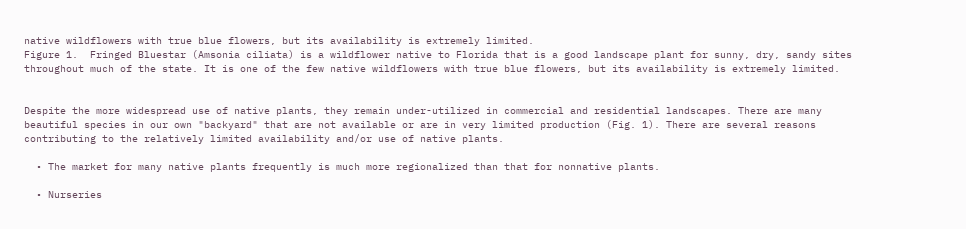native wildflowers with true blue flowers, but its availability is extremely limited.
Figure 1.  Fringed Bluestar (Amsonia ciliata) is a wildflower native to Florida that is a good landscape plant for sunny, dry, sandy sites throughout much of the state. It is one of the few native wildflowers with true blue flowers, but its availability is extremely limited.


Despite the more widespread use of native plants, they remain under-utilized in commercial and residential landscapes. There are many beautiful species in our own "backyard" that are not available or are in very limited production (Fig. 1). There are several reasons contributing to the relatively limited availability and/or use of native plants.

  • The market for many native plants frequently is much more regionalized than that for nonnative plants.

  • Nurseries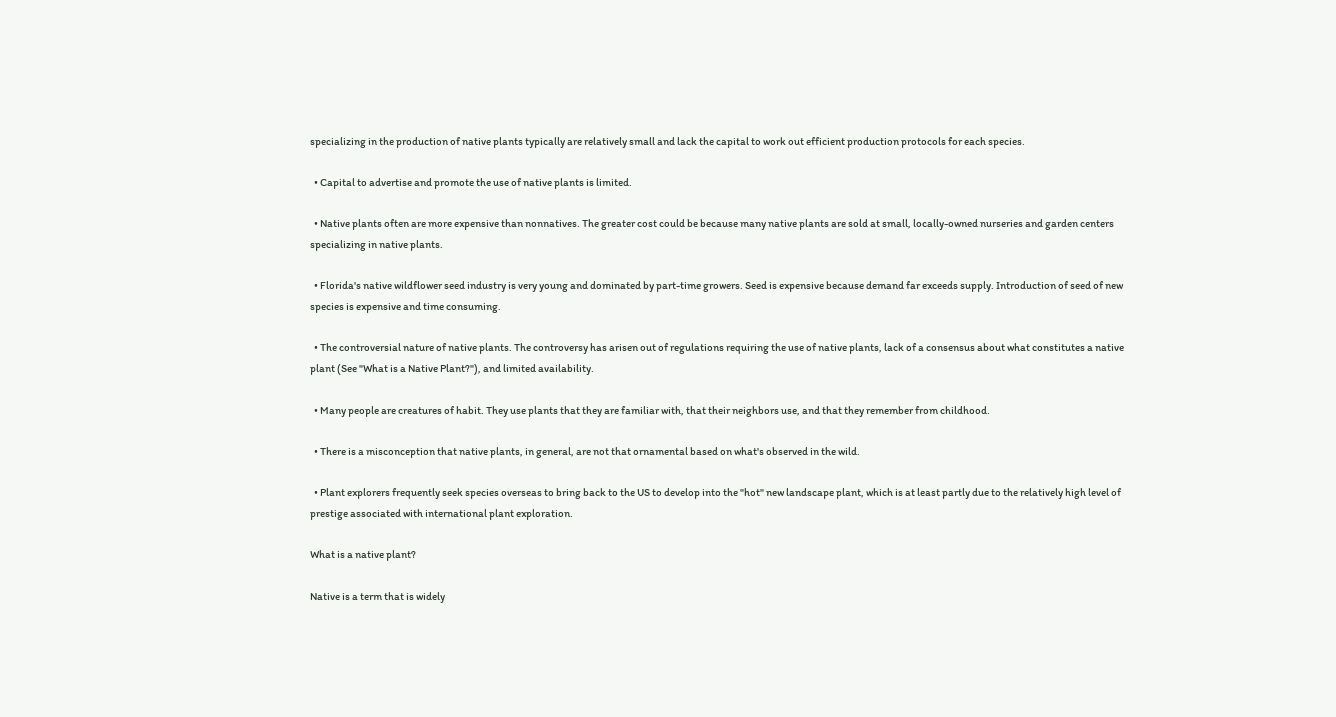specializing in the production of native plants typically are relatively small and lack the capital to work out efficient production protocols for each species.

  • Capital to advertise and promote the use of native plants is limited.

  • Native plants often are more expensive than nonnatives. The greater cost could be because many native plants are sold at small, locally-owned nurseries and garden centers specializing in native plants.

  • Florida's native wildflower seed industry is very young and dominated by part-time growers. Seed is expensive because demand far exceeds supply. Introduction of seed of new species is expensive and time consuming.

  • The controversial nature of native plants. The controversy has arisen out of regulations requiring the use of native plants, lack of a consensus about what constitutes a native plant (See "What is a Native Plant?"), and limited availability.

  • Many people are creatures of habit. They use plants that they are familiar with, that their neighbors use, and that they remember from childhood.

  • There is a misconception that native plants, in general, are not that ornamental based on what's observed in the wild.

  • Plant explorers frequently seek species overseas to bring back to the US to develop into the "hot" new landscape plant, which is at least partly due to the relatively high level of prestige associated with international plant exploration.

What is a native plant?

Native is a term that is widely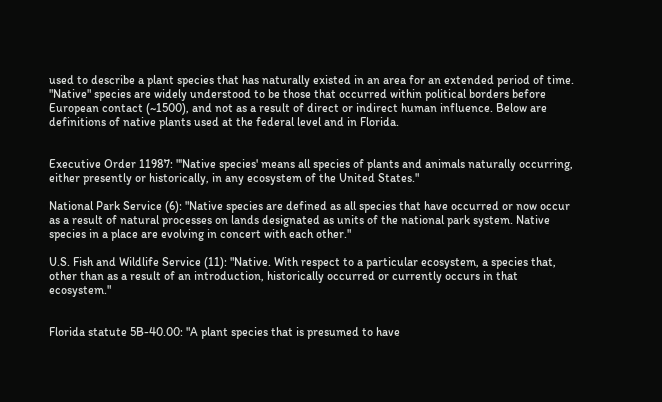used to describe a plant species that has naturally existed in an area for an extended period of time. "Native" species are widely understood to be those that occurred within political borders before European contact (~1500), and not as a result of direct or indirect human influence. Below are definitions of native plants used at the federal level and in Florida.


Executive Order 11987: "'Native species' means all species of plants and animals naturally occurring, either presently or historically, in any ecosystem of the United States."

National Park Service (6): "Native species are defined as all species that have occurred or now occur as a result of natural processes on lands designated as units of the national park system. Native species in a place are evolving in concert with each other."

U.S. Fish and Wildlife Service (11): "Native. With respect to a particular ecosystem, a species that, other than as a result of an introduction, historically occurred or currently occurs in that ecosystem."


Florida statute 5B-40.00: "A plant species that is presumed to have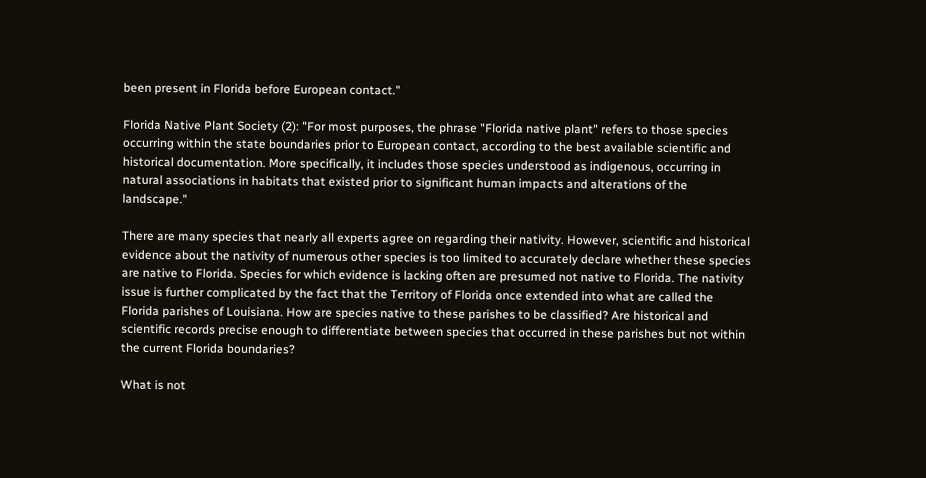been present in Florida before European contact."

Florida Native Plant Society (2): "For most purposes, the phrase "Florida native plant" refers to those species occurring within the state boundaries prior to European contact, according to the best available scientific and historical documentation. More specifically, it includes those species understood as indigenous, occurring in natural associations in habitats that existed prior to significant human impacts and alterations of the landscape."

There are many species that nearly all experts agree on regarding their nativity. However, scientific and historical evidence about the nativity of numerous other species is too limited to accurately declare whether these species are native to Florida. Species for which evidence is lacking often are presumed not native to Florida. The nativity issue is further complicated by the fact that the Territory of Florida once extended into what are called the Florida parishes of Louisiana. How are species native to these parishes to be classified? Are historical and scientific records precise enough to differentiate between species that occurred in these parishes but not within the current Florida boundaries?

What is not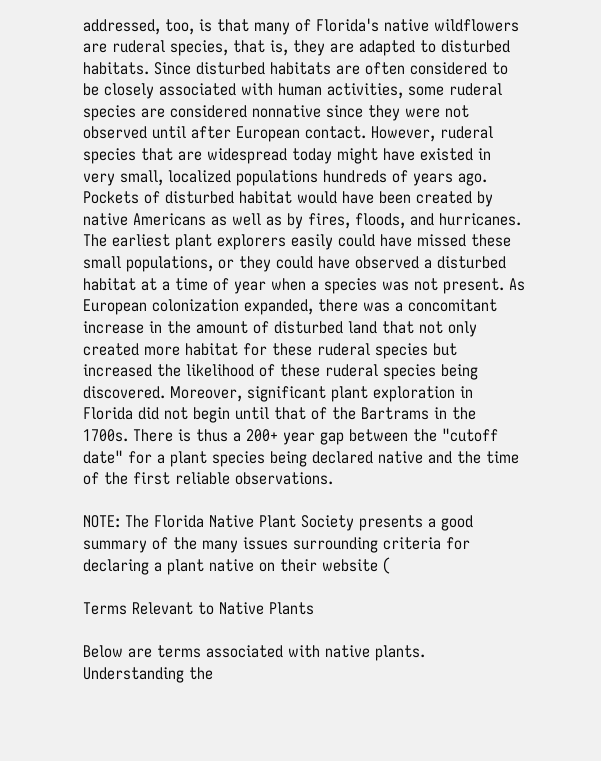addressed, too, is that many of Florida's native wildflowers are ruderal species, that is, they are adapted to disturbed habitats. Since disturbed habitats are often considered to be closely associated with human activities, some ruderal species are considered nonnative since they were not observed until after European contact. However, ruderal species that are widespread today might have existed in very small, localized populations hundreds of years ago. Pockets of disturbed habitat would have been created by native Americans as well as by fires, floods, and hurricanes. The earliest plant explorers easily could have missed these small populations, or they could have observed a disturbed habitat at a time of year when a species was not present. As European colonization expanded, there was a concomitant increase in the amount of disturbed land that not only created more habitat for these ruderal species but increased the likelihood of these ruderal species being discovered. Moreover, significant plant exploration in Florida did not begin until that of the Bartrams in the 1700s. There is thus a 200+ year gap between the "cutoff date" for a plant species being declared native and the time of the first reliable observations.

NOTE: The Florida Native Plant Society presents a good summary of the many issues surrounding criteria for declaring a plant native on their website (

Terms Relevant to Native Plants

Below are terms associated with native plants. Understanding the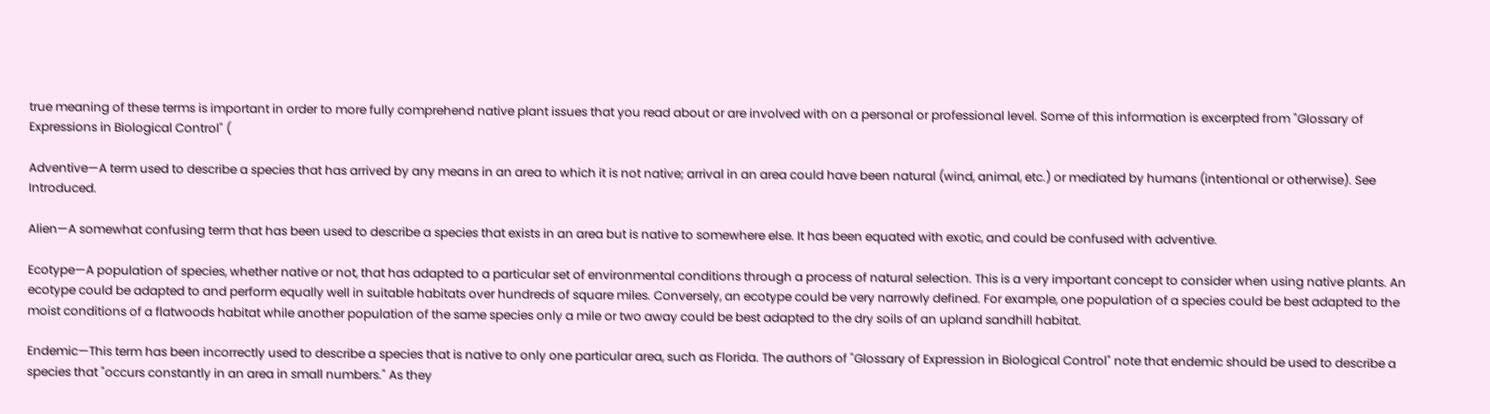true meaning of these terms is important in order to more fully comprehend native plant issues that you read about or are involved with on a personal or professional level. Some of this information is excerpted from "Glossary of Expressions in Biological Control" (

Adventive—A term used to describe a species that has arrived by any means in an area to which it is not native; arrival in an area could have been natural (wind, animal, etc.) or mediated by humans (intentional or otherwise). See Introduced.

Alien—A somewhat confusing term that has been used to describe a species that exists in an area but is native to somewhere else. It has been equated with exotic, and could be confused with adventive.

Ecotype—A population of species, whether native or not, that has adapted to a particular set of environmental conditions through a process of natural selection. This is a very important concept to consider when using native plants. An ecotype could be adapted to and perform equally well in suitable habitats over hundreds of square miles. Conversely, an ecotype could be very narrowly defined. For example, one population of a species could be best adapted to the moist conditions of a flatwoods habitat while another population of the same species only a mile or two away could be best adapted to the dry soils of an upland sandhill habitat.

Endemic—This term has been incorrectly used to describe a species that is native to only one particular area, such as Florida. The authors of "Glossary of Expression in Biological Control" note that endemic should be used to describe a species that "occurs constantly in an area in small numbers." As they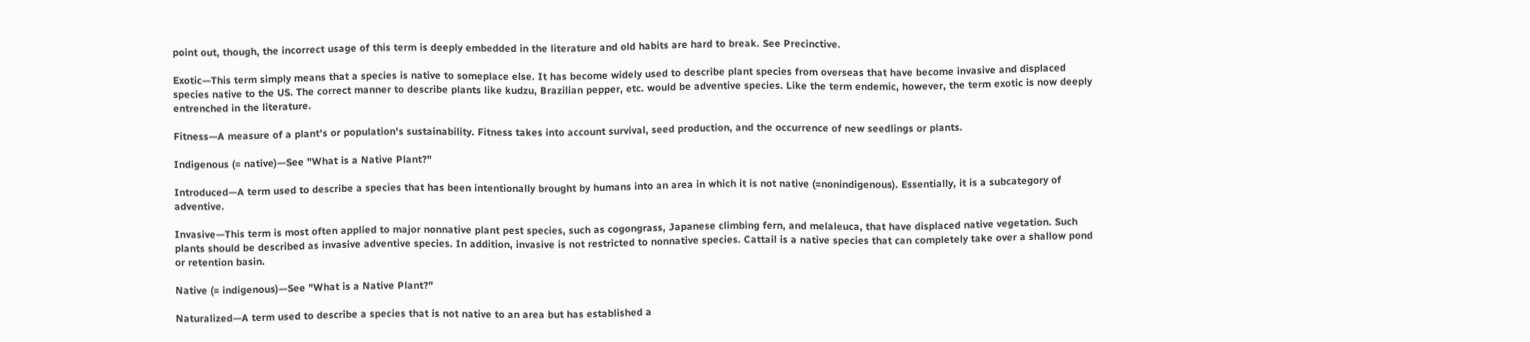point out, though, the incorrect usage of this term is deeply embedded in the literature and old habits are hard to break. See Precinctive.

Exotic—This term simply means that a species is native to someplace else. It has become widely used to describe plant species from overseas that have become invasive and displaced species native to the US. The correct manner to describe plants like kudzu, Brazilian pepper, etc. would be adventive species. Like the term endemic, however, the term exotic is now deeply entrenched in the literature.

Fitness—A measure of a plant's or population's sustainability. Fitness takes into account survival, seed production, and the occurrence of new seedlings or plants.

Indigenous (= native)—See "What is a Native Plant?"

Introduced—A term used to describe a species that has been intentionally brought by humans into an area in which it is not native (=nonindigenous). Essentially, it is a subcategory of adventive.

Invasive—This term is most often applied to major nonnative plant pest species, such as cogongrass, Japanese climbing fern, and melaleuca, that have displaced native vegetation. Such plants should be described as invasive adventive species. In addition, invasive is not restricted to nonnative species. Cattail is a native species that can completely take over a shallow pond or retention basin.

Native (= indigenous)—See "What is a Native Plant?"

Naturalized—A term used to describe a species that is not native to an area but has established a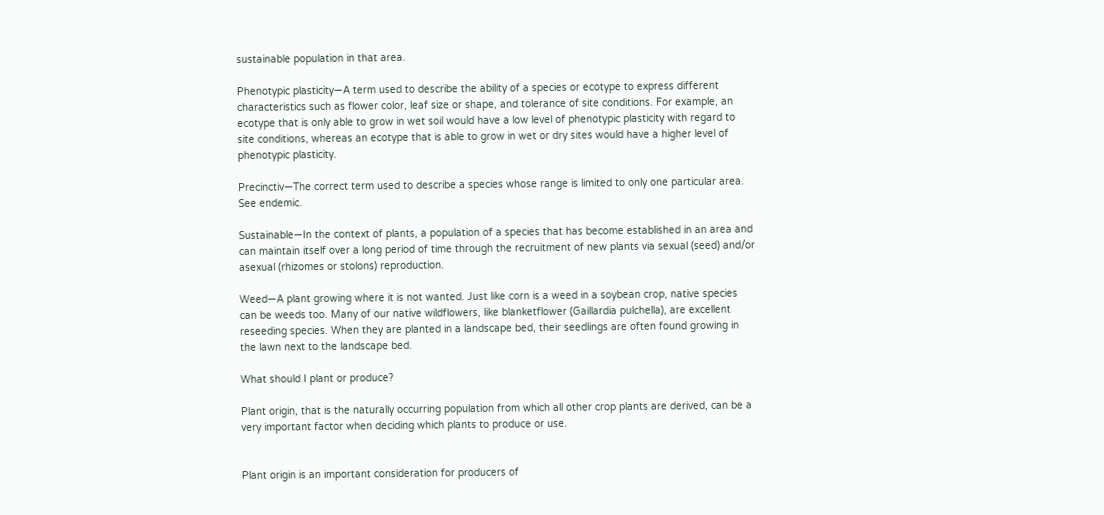sustainable population in that area.

Phenotypic plasticity—A term used to describe the ability of a species or ecotype to express different characteristics such as flower color, leaf size or shape, and tolerance of site conditions. For example, an ecotype that is only able to grow in wet soil would have a low level of phenotypic plasticity with regard to site conditions, whereas an ecotype that is able to grow in wet or dry sites would have a higher level of phenotypic plasticity.

Precinctiv—The correct term used to describe a species whose range is limited to only one particular area. See endemic.

Sustainable—In the context of plants, a population of a species that has become established in an area and can maintain itself over a long period of time through the recruitment of new plants via sexual (seed) and/or asexual (rhizomes or stolons) reproduction.

Weed—A plant growing where it is not wanted. Just like corn is a weed in a soybean crop, native species can be weeds too. Many of our native wildflowers, like blanketflower (Gaillardia pulchella), are excellent reseeding species. When they are planted in a landscape bed, their seedlings are often found growing in the lawn next to the landscape bed.

What should I plant or produce?

Plant origin, that is the naturally occurring population from which all other crop plants are derived, can be a very important factor when deciding which plants to produce or use.


Plant origin is an important consideration for producers of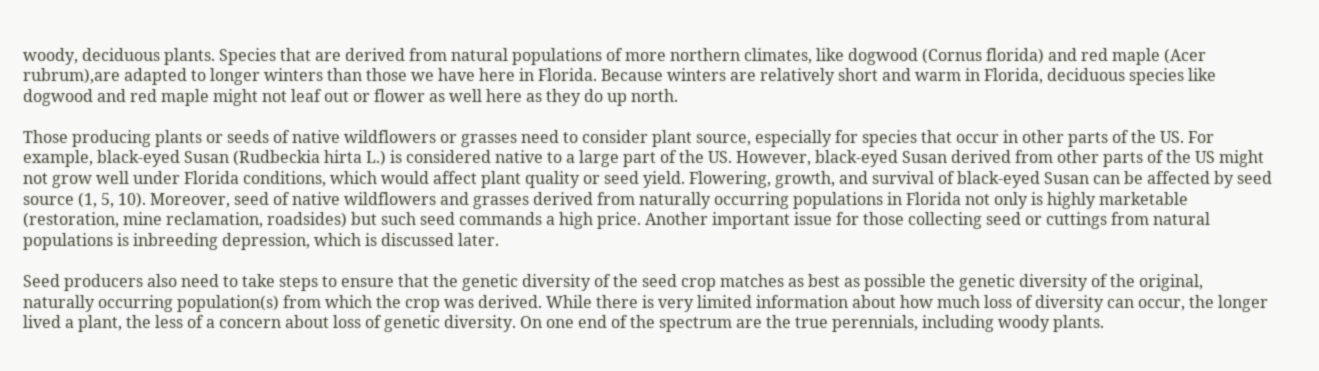woody, deciduous plants. Species that are derived from natural populations of more northern climates, like dogwood (Cornus florida) and red maple (Acer rubrum),are adapted to longer winters than those we have here in Florida. Because winters are relatively short and warm in Florida, deciduous species like dogwood and red maple might not leaf out or flower as well here as they do up north.

Those producing plants or seeds of native wildflowers or grasses need to consider plant source, especially for species that occur in other parts of the US. For example, black-eyed Susan (Rudbeckia hirta L.) is considered native to a large part of the US. However, black-eyed Susan derived from other parts of the US might not grow well under Florida conditions, which would affect plant quality or seed yield. Flowering, growth, and survival of black-eyed Susan can be affected by seed source (1, 5, 10). Moreover, seed of native wildflowers and grasses derived from naturally occurring populations in Florida not only is highly marketable (restoration, mine reclamation, roadsides) but such seed commands a high price. Another important issue for those collecting seed or cuttings from natural populations is inbreeding depression, which is discussed later.

Seed producers also need to take steps to ensure that the genetic diversity of the seed crop matches as best as possible the genetic diversity of the original, naturally occurring population(s) from which the crop was derived. While there is very limited information about how much loss of diversity can occur, the longer lived a plant, the less of a concern about loss of genetic diversity. On one end of the spectrum are the true perennials, including woody plants.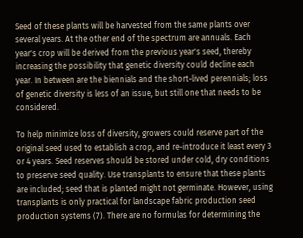Seed of these plants will be harvested from the same plants over several years. At the other end of the spectrum are annuals. Each year's crop will be derived from the previous year's seed, thereby increasing the possibility that genetic diversity could decline each year. In between are the biennials and the short-lived perennials; loss of genetic diversity is less of an issue, but still one that needs to be considered.

To help minimize loss of diversity, growers could reserve part of the original seed used to establish a crop, and re-introduce it least every 3 or 4 years. Seed reserves should be stored under cold, dry conditions to preserve seed quality. Use transplants to ensure that these plants are included; seed that is planted might not germinate. However, using transplants is only practical for landscape fabric production seed production systems (7). There are no formulas for determining the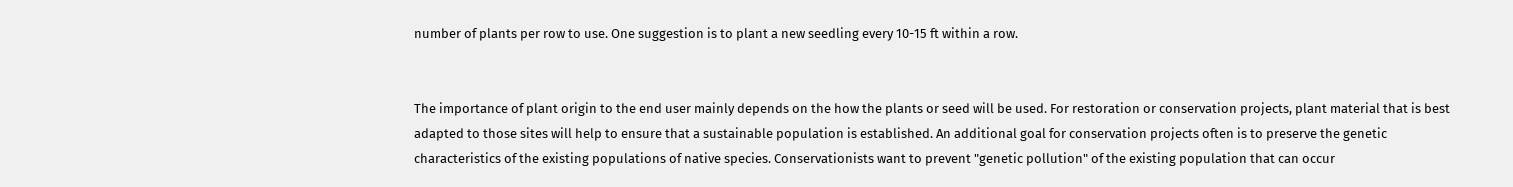number of plants per row to use. One suggestion is to plant a new seedling every 10-15 ft within a row.


The importance of plant origin to the end user mainly depends on the how the plants or seed will be used. For restoration or conservation projects, plant material that is best adapted to those sites will help to ensure that a sustainable population is established. An additional goal for conservation projects often is to preserve the genetic characteristics of the existing populations of native species. Conservationists want to prevent "genetic pollution" of the existing population that can occur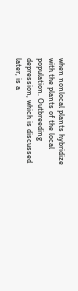when nonlocal plants hybridize with the plants of the local population. Outbreeding depression, which is discussed later, is a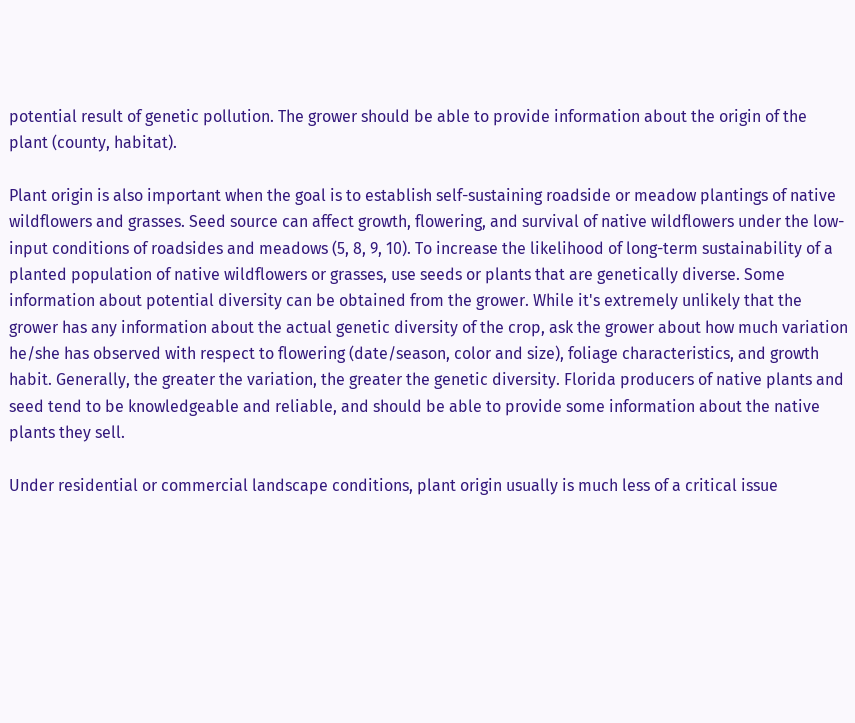potential result of genetic pollution. The grower should be able to provide information about the origin of the plant (county, habitat).

Plant origin is also important when the goal is to establish self-sustaining roadside or meadow plantings of native wildflowers and grasses. Seed source can affect growth, flowering, and survival of native wildflowers under the low-input conditions of roadsides and meadows (5, 8, 9, 10). To increase the likelihood of long-term sustainability of a planted population of native wildflowers or grasses, use seeds or plants that are genetically diverse. Some information about potential diversity can be obtained from the grower. While it's extremely unlikely that the grower has any information about the actual genetic diversity of the crop, ask the grower about how much variation he/she has observed with respect to flowering (date/season, color and size), foliage characteristics, and growth habit. Generally, the greater the variation, the greater the genetic diversity. Florida producers of native plants and seed tend to be knowledgeable and reliable, and should be able to provide some information about the native plants they sell.

Under residential or commercial landscape conditions, plant origin usually is much less of a critical issue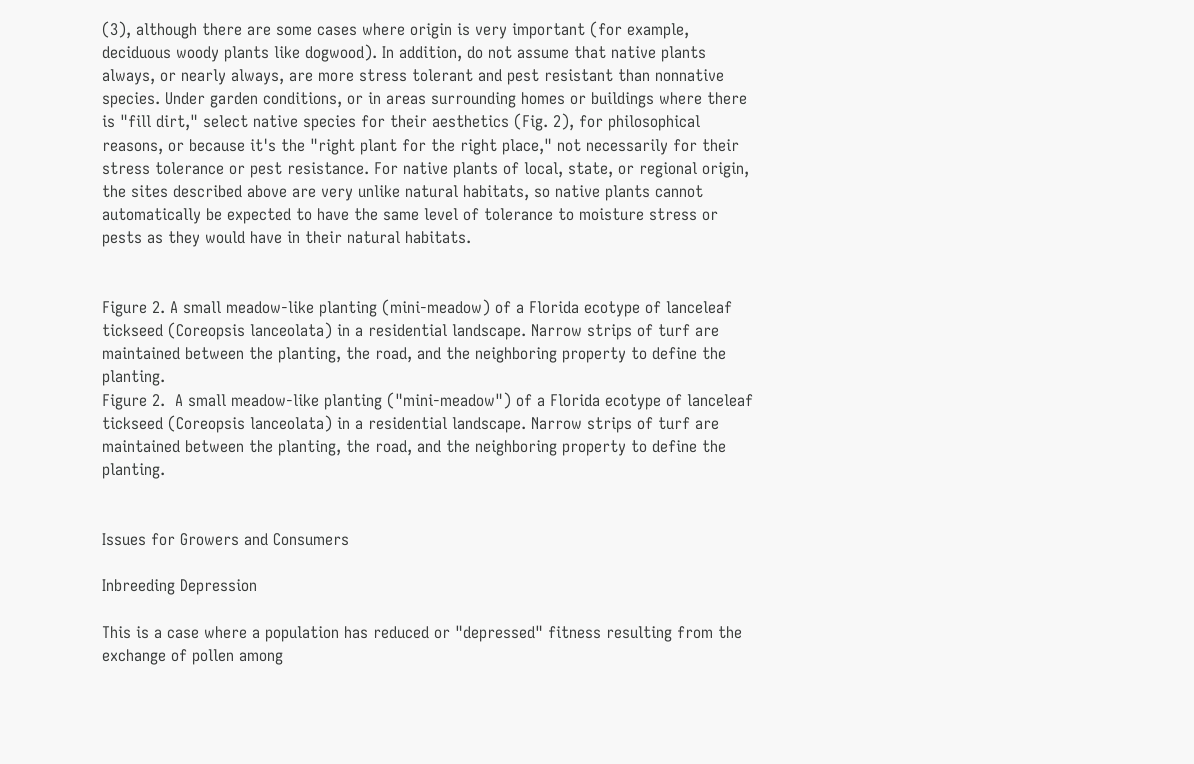(3), although there are some cases where origin is very important (for example, deciduous woody plants like dogwood). In addition, do not assume that native plants always, or nearly always, are more stress tolerant and pest resistant than nonnative species. Under garden conditions, or in areas surrounding homes or buildings where there is "fill dirt," select native species for their aesthetics (Fig. 2), for philosophical reasons, or because it's the "right plant for the right place," not necessarily for their stress tolerance or pest resistance. For native plants of local, state, or regional origin, the sites described above are very unlike natural habitats, so native plants cannot automatically be expected to have the same level of tolerance to moisture stress or pests as they would have in their natural habitats.


Figure 2. A small meadow-like planting (mini-meadow) of a Florida ecotype of lanceleaf tickseed (Coreopsis lanceolata) in a residential landscape. Narrow strips of turf are maintained between the planting, the road, and the neighboring property to define the planting.
Figure 2.  A small meadow-like planting ("mini-meadow") of a Florida ecotype of lanceleaf tickseed (Coreopsis lanceolata) in a residential landscape. Narrow strips of turf are maintained between the planting, the road, and the neighboring property to define the planting.


Issues for Growers and Consumers

Inbreeding Depression

This is a case where a population has reduced or "depressed" fitness resulting from the exchange of pollen among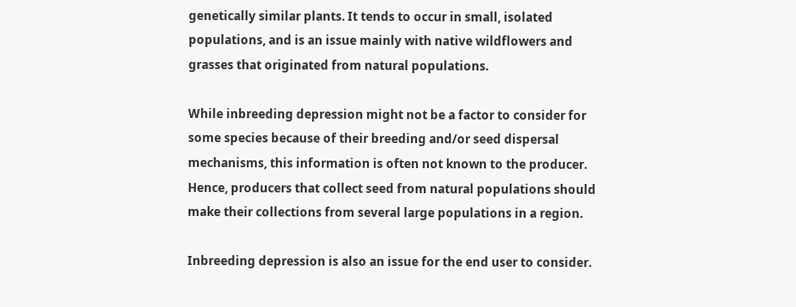genetically similar plants. It tends to occur in small, isolated populations, and is an issue mainly with native wildflowers and grasses that originated from natural populations.

While inbreeding depression might not be a factor to consider for some species because of their breeding and/or seed dispersal mechanisms, this information is often not known to the producer. Hence, producers that collect seed from natural populations should make their collections from several large populations in a region.

Inbreeding depression is also an issue for the end user to consider.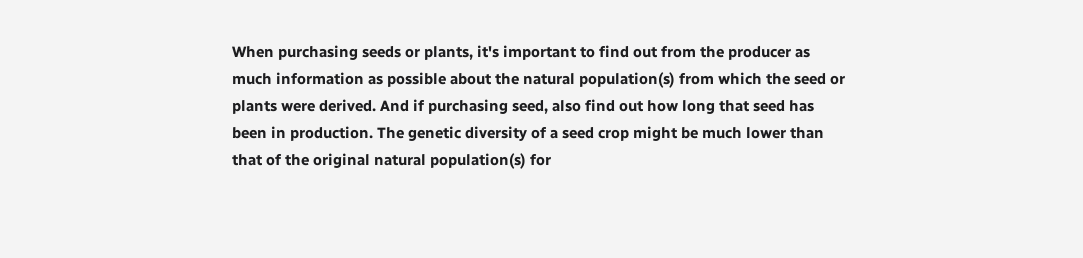When purchasing seeds or plants, it's important to find out from the producer as much information as possible about the natural population(s) from which the seed or plants were derived. And if purchasing seed, also find out how long that seed has been in production. The genetic diversity of a seed crop might be much lower than that of the original natural population(s) for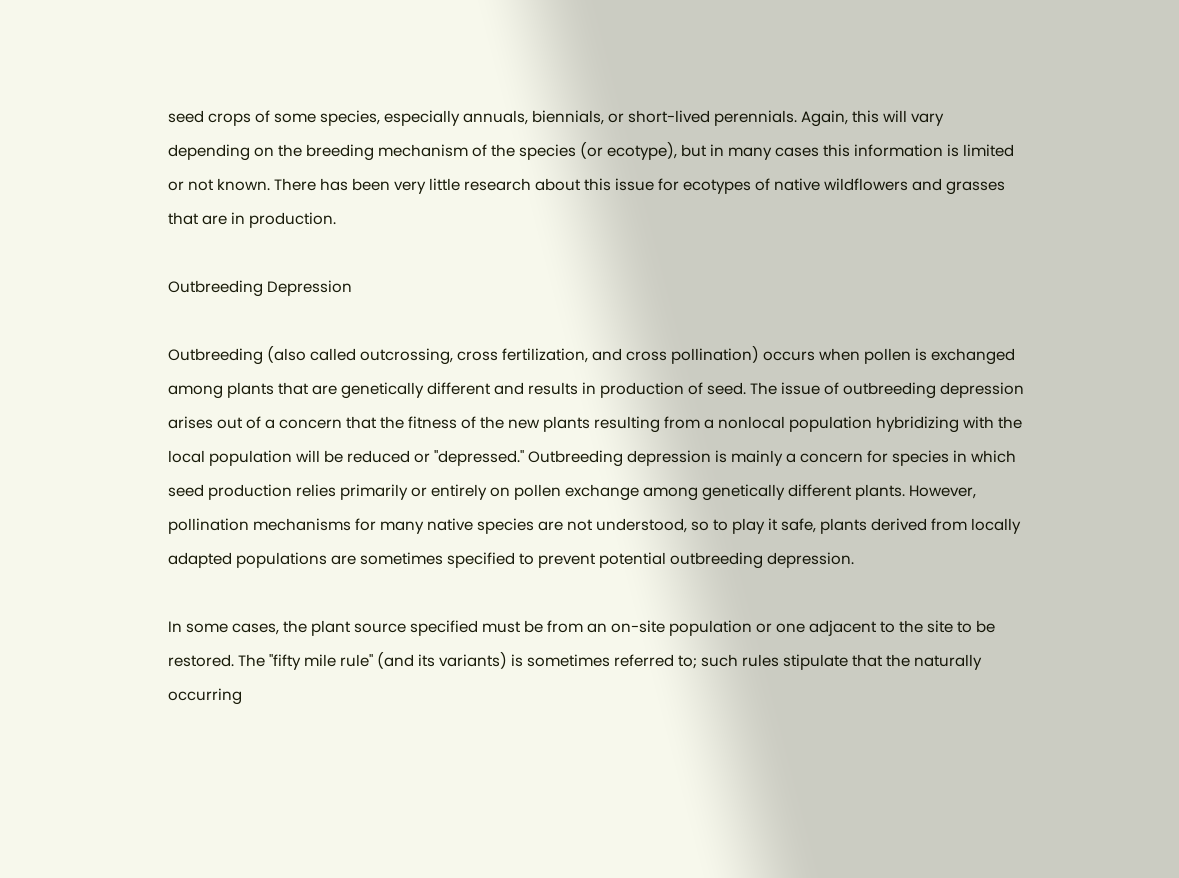seed crops of some species, especially annuals, biennials, or short-lived perennials. Again, this will vary depending on the breeding mechanism of the species (or ecotype), but in many cases this information is limited or not known. There has been very little research about this issue for ecotypes of native wildflowers and grasses that are in production.

Outbreeding Depression

Outbreeding (also called outcrossing, cross fertilization, and cross pollination) occurs when pollen is exchanged among plants that are genetically different and results in production of seed. The issue of outbreeding depression arises out of a concern that the fitness of the new plants resulting from a nonlocal population hybridizing with the local population will be reduced or "depressed." Outbreeding depression is mainly a concern for species in which seed production relies primarily or entirely on pollen exchange among genetically different plants. However, pollination mechanisms for many native species are not understood, so to play it safe, plants derived from locally adapted populations are sometimes specified to prevent potential outbreeding depression.

In some cases, the plant source specified must be from an on-site population or one adjacent to the site to be restored. The "fifty mile rule" (and its variants) is sometimes referred to; such rules stipulate that the naturally occurring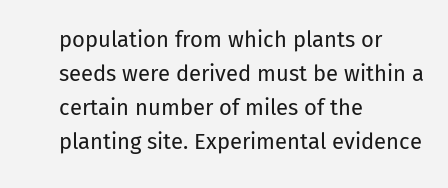population from which plants or seeds were derived must be within a certain number of miles of the planting site. Experimental evidence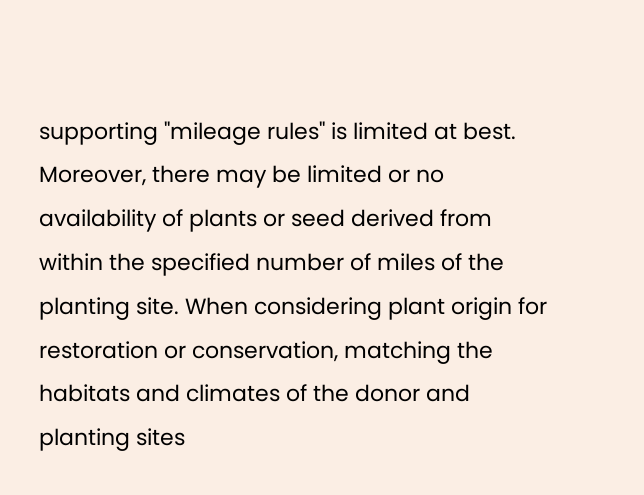supporting "mileage rules" is limited at best. Moreover, there may be limited or no availability of plants or seed derived from within the specified number of miles of the planting site. When considering plant origin for restoration or conservation, matching the habitats and climates of the donor and planting sites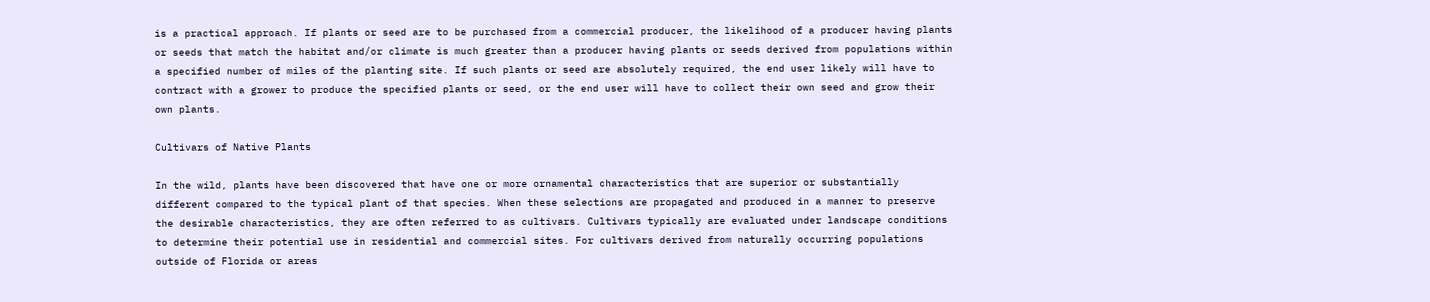is a practical approach. If plants or seed are to be purchased from a commercial producer, the likelihood of a producer having plants or seeds that match the habitat and/or climate is much greater than a producer having plants or seeds derived from populations within a specified number of miles of the planting site. If such plants or seed are absolutely required, the end user likely will have to contract with a grower to produce the specified plants or seed, or the end user will have to collect their own seed and grow their own plants.

Cultivars of Native Plants

In the wild, plants have been discovered that have one or more ornamental characteristics that are superior or substantially different compared to the typical plant of that species. When these selections are propagated and produced in a manner to preserve the desirable characteristics, they are often referred to as cultivars. Cultivars typically are evaluated under landscape conditions to determine their potential use in residential and commercial sites. For cultivars derived from naturally occurring populations outside of Florida or areas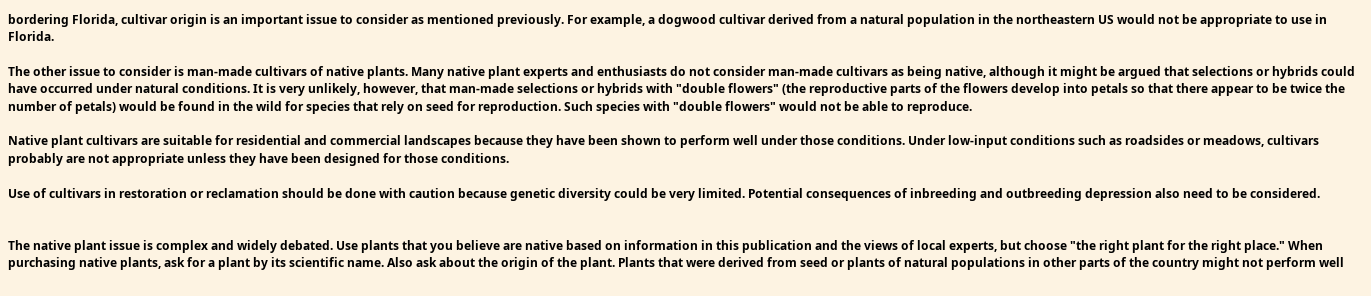bordering Florida, cultivar origin is an important issue to consider as mentioned previously. For example, a dogwood cultivar derived from a natural population in the northeastern US would not be appropriate to use in Florida.

The other issue to consider is man-made cultivars of native plants. Many native plant experts and enthusiasts do not consider man-made cultivars as being native, although it might be argued that selections or hybrids could have occurred under natural conditions. It is very unlikely, however, that man-made selections or hybrids with "double flowers" (the reproductive parts of the flowers develop into petals so that there appear to be twice the number of petals) would be found in the wild for species that rely on seed for reproduction. Such species with "double flowers" would not be able to reproduce.

Native plant cultivars are suitable for residential and commercial landscapes because they have been shown to perform well under those conditions. Under low-input conditions such as roadsides or meadows, cultivars probably are not appropriate unless they have been designed for those conditions.

Use of cultivars in restoration or reclamation should be done with caution because genetic diversity could be very limited. Potential consequences of inbreeding and outbreeding depression also need to be considered.


The native plant issue is complex and widely debated. Use plants that you believe are native based on information in this publication and the views of local experts, but choose "the right plant for the right place." When purchasing native plants, ask for a plant by its scientific name. Also ask about the origin of the plant. Plants that were derived from seed or plants of natural populations in other parts of the country might not perform well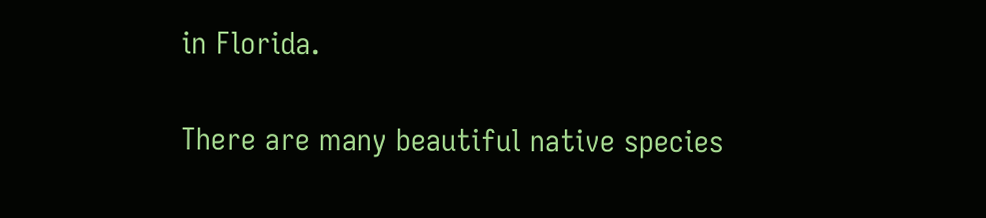in Florida.

There are many beautiful native species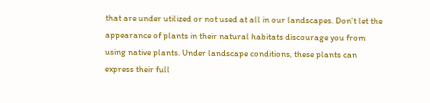that are under utilized or not used at all in our landscapes. Don't let the appearance of plants in their natural habitats discourage you from using native plants. Under landscape conditions, these plants can express their full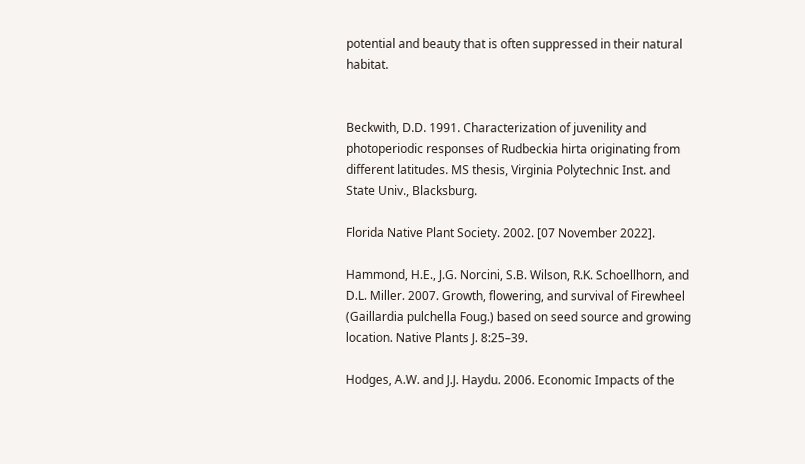potential and beauty that is often suppressed in their natural habitat.


Beckwith, D.D. 1991. Characterization of juvenility and photoperiodic responses of Rudbeckia hirta originating from different latitudes. MS thesis, Virginia Polytechnic Inst. and State Univ., Blacksburg.

Florida Native Plant Society. 2002. [07 November 2022].

Hammond, H.E., J.G. Norcini, S.B. Wilson, R.K. Schoellhorn, and D.L. Miller. 2007. Growth, flowering, and survival of Firewheel (Gaillardia pulchella Foug.) based on seed source and growing location. Native Plants J. 8:25–39.

Hodges, A.W. and J.J. Haydu. 2006. Economic Impacts of the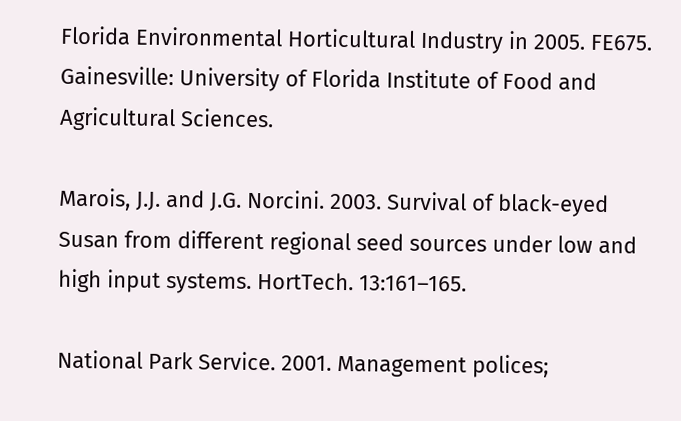Florida Environmental Horticultural Industry in 2005. FE675. Gainesville: University of Florida Institute of Food and Agricultural Sciences.

Marois, J.J. and J.G. Norcini. 2003. Survival of black-eyed Susan from different regional seed sources under low and high input systems. HortTech. 13:161–165.

National Park Service. 2001. Management polices;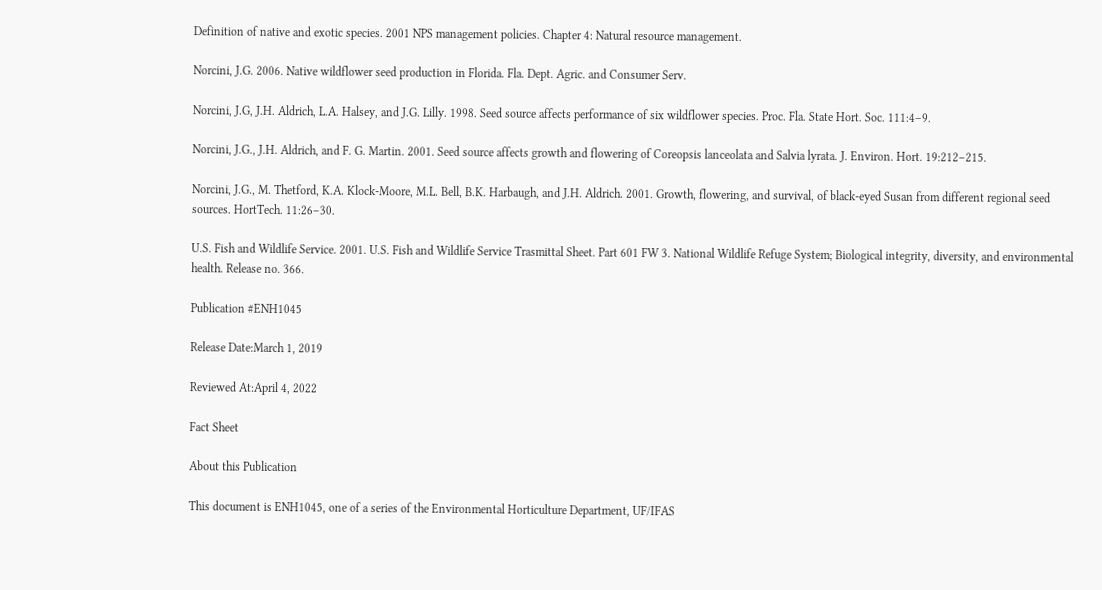Definition of native and exotic species. 2001 NPS management policies. Chapter 4: Natural resource management.

Norcini, J.G. 2006. Native wildflower seed production in Florida. Fla. Dept. Agric. and Consumer Serv.

Norcini, J.G, J.H. Aldrich, L.A. Halsey, and J.G. Lilly. 1998. Seed source affects performance of six wildflower species. Proc. Fla. State Hort. Soc. 111:4–9.

Norcini, J.G., J.H. Aldrich, and F. G. Martin. 2001. Seed source affects growth and flowering of Coreopsis lanceolata and Salvia lyrata. J. Environ. Hort. 19:212–215.

Norcini, J.G., M. Thetford, K.A. Klock-Moore, M.L. Bell, B.K. Harbaugh, and J.H. Aldrich. 2001. Growth, flowering, and survival, of black-eyed Susan from different regional seed sources. HortTech. 11:26–30.

U.S. Fish and Wildlife Service. 2001. U.S. Fish and Wildlife Service Trasmittal Sheet. Part 601 FW 3. National Wildlife Refuge System; Biological integrity, diversity, and environmental health. Release no. 366.

Publication #ENH1045

Release Date:March 1, 2019

Reviewed At:April 4, 2022

Fact Sheet

About this Publication

This document is ENH1045, one of a series of the Environmental Horticulture Department, UF/IFAS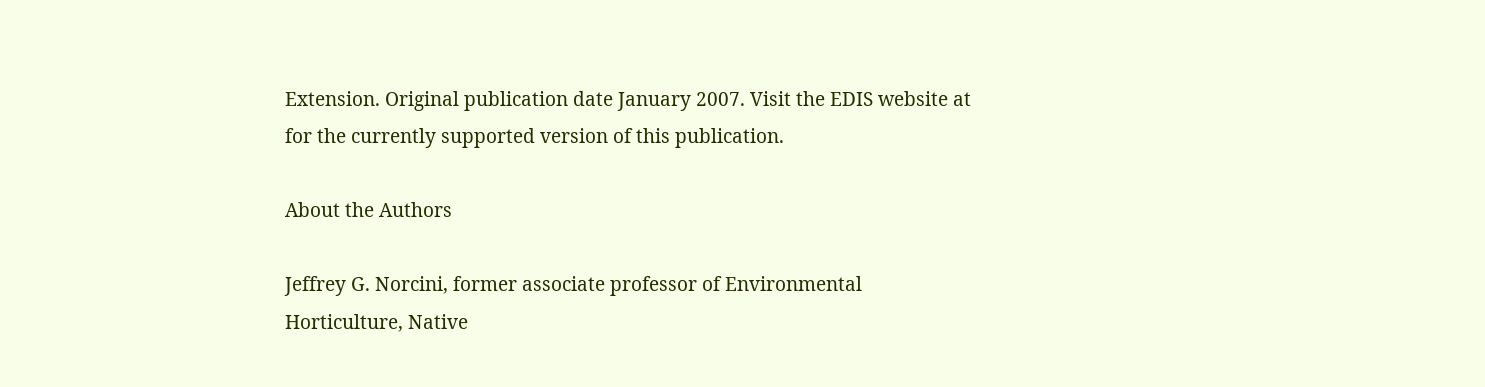Extension. Original publication date January 2007. Visit the EDIS website at for the currently supported version of this publication.

About the Authors

Jeffrey G. Norcini, former associate professor of Environmental Horticulture, Native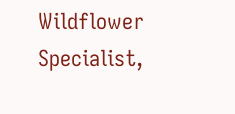Wildflower Specialist,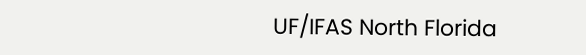UF/IFAS North Florida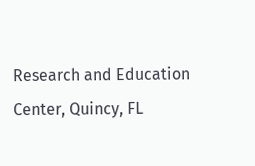Research and Education Center, Quincy, FL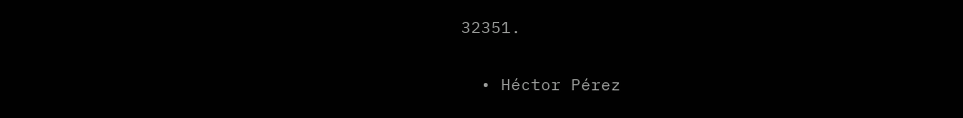32351.


  • Héctor Pérez